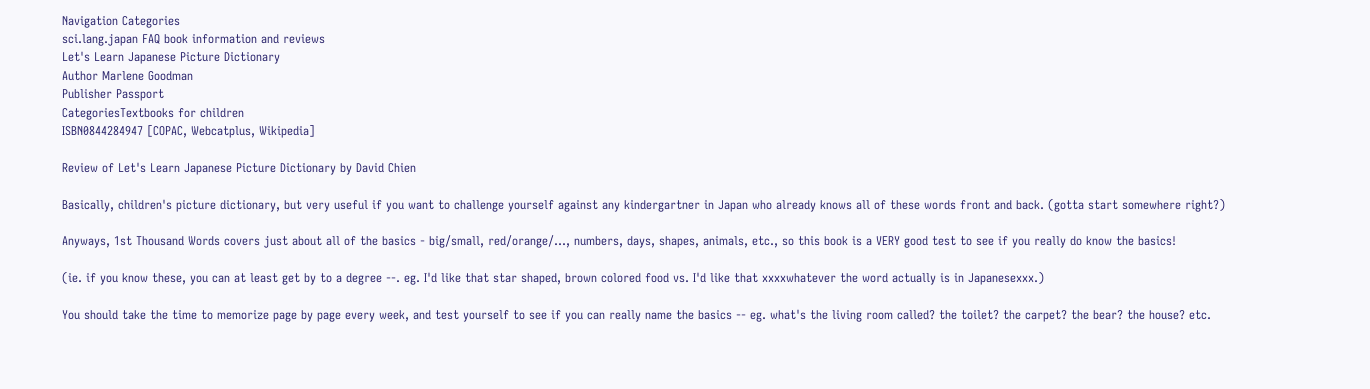Navigation Categories
sci.lang.japan FAQ book information and reviews
Let's Learn Japanese Picture Dictionary
Author Marlene Goodman
Publisher Passport
CategoriesTextbooks for children
ISBN0844284947 [COPAC, Webcatplus, Wikipedia]

Review of Let's Learn Japanese Picture Dictionary by David Chien

Basically, children's picture dictionary, but very useful if you want to challenge yourself against any kindergartner in Japan who already knows all of these words front and back. (gotta start somewhere right?)

Anyways, 1st Thousand Words covers just about all of the basics - big/small, red/orange/..., numbers, days, shapes, animals, etc., so this book is a VERY good test to see if you really do know the basics!

(ie. if you know these, you can at least get by to a degree --. eg. I'd like that star shaped, brown colored food vs. I'd like that xxxxwhatever the word actually is in Japanesexxx.)

You should take the time to memorize page by page every week, and test yourself to see if you can really name the basics -- eg. what's the living room called? the toilet? the carpet? the bear? the house? etc.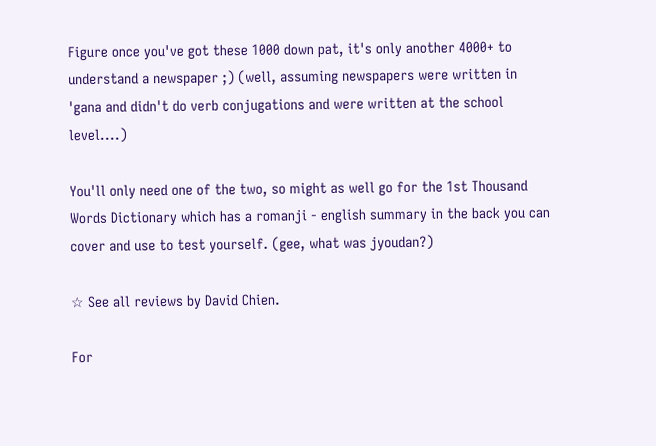Figure once you've got these 1000 down pat, it's only another 4000+ to understand a newspaper ;) (well, assuming newspapers were written in 'gana and didn't do verb conjugations and were written at the school level....)

You'll only need one of the two, so might as well go for the 1st Thousand Words Dictionary which has a romanji - english summary in the back you can cover and use to test yourself. (gee, what was jyoudan?)

☆ See all reviews by David Chien.

For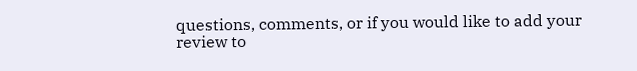questions, comments, or if you would like to add your review to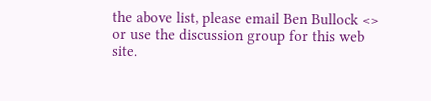the above list, please email Ben Bullock <> or use the discussion group for this web site.